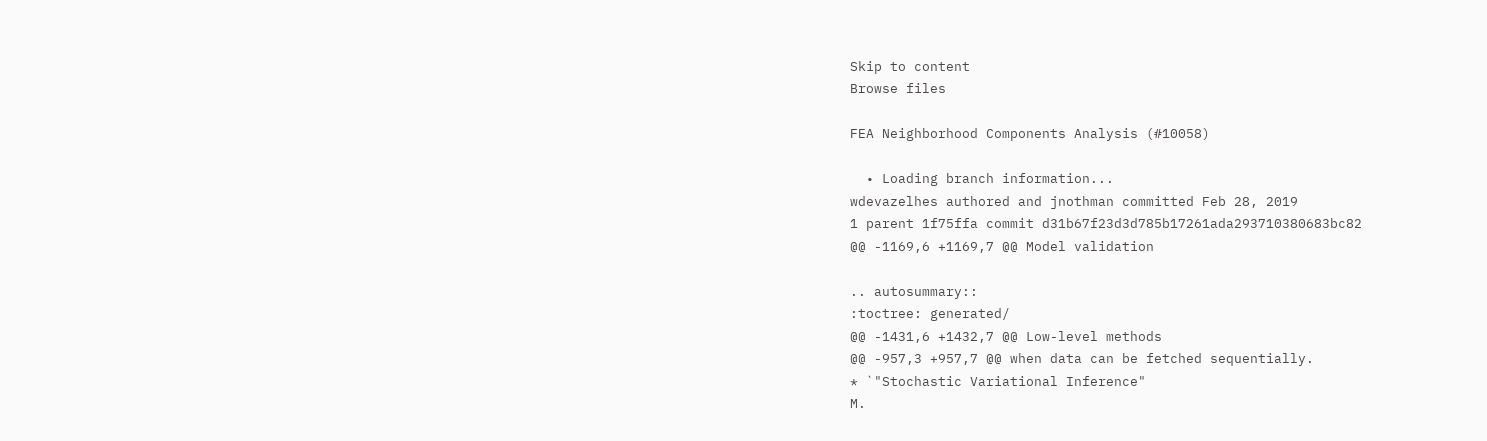Skip to content
Browse files

FEA Neighborhood Components Analysis (#10058)

  • Loading branch information...
wdevazelhes authored and jnothman committed Feb 28, 2019
1 parent 1f75ffa commit d31b67f23d3d785b17261ada293710380683bc82
@@ -1169,6 +1169,7 @@ Model validation

.. autosummary::
:toctree: generated/
@@ -1431,6 +1432,7 @@ Low-level methods
@@ -957,3 +957,7 @@ when data can be fetched sequentially.
* `"Stochastic Variational Inference"
M.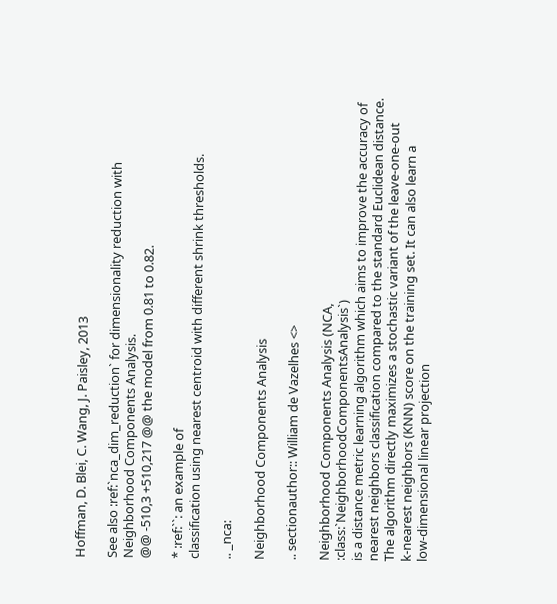Hoffman, D. Blei, C. Wang, J. Paisley, 2013

See also :ref:`nca_dim_reduction` for dimensionality reduction with
Neighborhood Components Analysis.
@@ -510,3 +510,217 @@ the model from 0.81 to 0.82.

* :ref:``: an example of
classification using nearest centroid with different shrink thresholds.

.. _nca:

Neighborhood Components Analysis

.. sectionauthor:: William de Vazelhes <>

Neighborhood Components Analysis (NCA, :class:`NeighborhoodComponentsAnalysis`)
is a distance metric learning algorithm which aims to improve the accuracy of
nearest neighbors classification compared to the standard Euclidean distance.
The algorithm directly maximizes a stochastic variant of the leave-one-out
k-nearest neighbors (KNN) score on the training set. It can also learn a
low-dimensional linear projection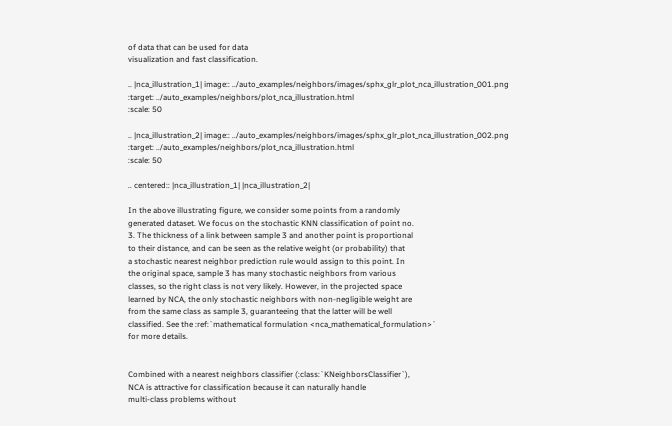of data that can be used for data
visualization and fast classification.

.. |nca_illustration_1| image:: ../auto_examples/neighbors/images/sphx_glr_plot_nca_illustration_001.png
:target: ../auto_examples/neighbors/plot_nca_illustration.html
:scale: 50

.. |nca_illustration_2| image:: ../auto_examples/neighbors/images/sphx_glr_plot_nca_illustration_002.png
:target: ../auto_examples/neighbors/plot_nca_illustration.html
:scale: 50

.. centered:: |nca_illustration_1| |nca_illustration_2|

In the above illustrating figure, we consider some points from a randomly
generated dataset. We focus on the stochastic KNN classification of point no.
3. The thickness of a link between sample 3 and another point is proportional
to their distance, and can be seen as the relative weight (or probability) that
a stochastic nearest neighbor prediction rule would assign to this point. In
the original space, sample 3 has many stochastic neighbors from various
classes, so the right class is not very likely. However, in the projected space
learned by NCA, the only stochastic neighbors with non-negligible weight are
from the same class as sample 3, guaranteeing that the latter will be well
classified. See the :ref:`mathematical formulation <nca_mathematical_formulation>`
for more details.


Combined with a nearest neighbors classifier (:class:`KNeighborsClassifier`),
NCA is attractive for classification because it can naturally handle
multi-class problems without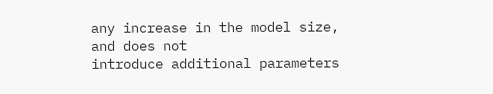any increase in the model size, and does not
introduce additional parameters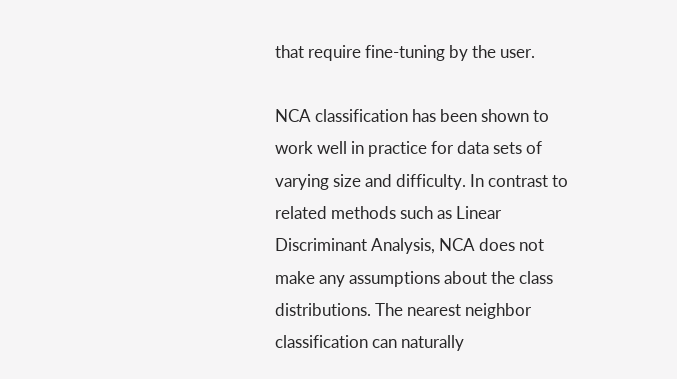that require fine-tuning by the user.

NCA classification has been shown to work well in practice for data sets of
varying size and difficulty. In contrast to related methods such as Linear
Discriminant Analysis, NCA does not make any assumptions about the class
distributions. The nearest neighbor classification can naturally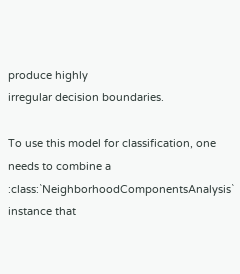produce highly
irregular decision boundaries.

To use this model for classification, one needs to combine a
:class:`NeighborhoodComponentsAnalysis` instance that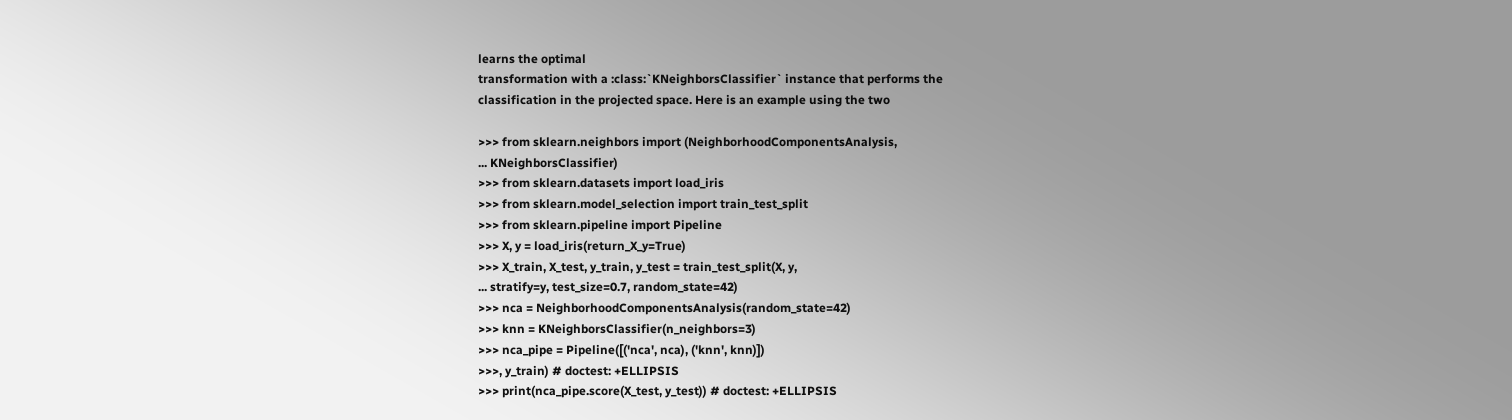learns the optimal
transformation with a :class:`KNeighborsClassifier` instance that performs the
classification in the projected space. Here is an example using the two

>>> from sklearn.neighbors import (NeighborhoodComponentsAnalysis,
... KNeighborsClassifier)
>>> from sklearn.datasets import load_iris
>>> from sklearn.model_selection import train_test_split
>>> from sklearn.pipeline import Pipeline
>>> X, y = load_iris(return_X_y=True)
>>> X_train, X_test, y_train, y_test = train_test_split(X, y,
... stratify=y, test_size=0.7, random_state=42)
>>> nca = NeighborhoodComponentsAnalysis(random_state=42)
>>> knn = KNeighborsClassifier(n_neighbors=3)
>>> nca_pipe = Pipeline([('nca', nca), ('knn', knn)])
>>>, y_train) # doctest: +ELLIPSIS
>>> print(nca_pipe.score(X_test, y_test)) # doctest: +ELLIPSIS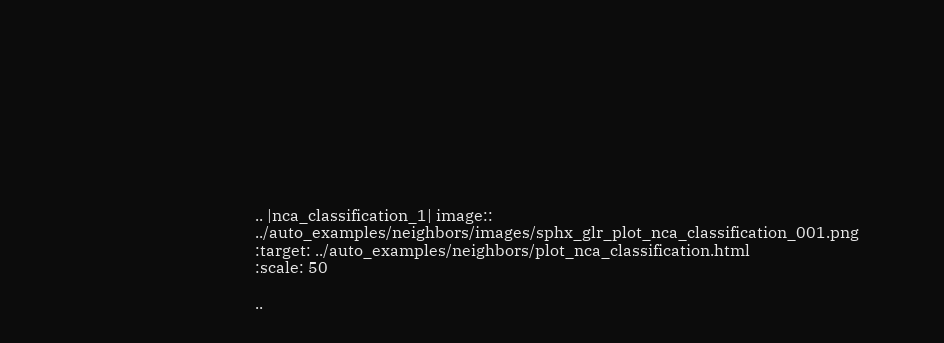.. |nca_classification_1| image:: ../auto_examples/neighbors/images/sphx_glr_plot_nca_classification_001.png
:target: ../auto_examples/neighbors/plot_nca_classification.html
:scale: 50

..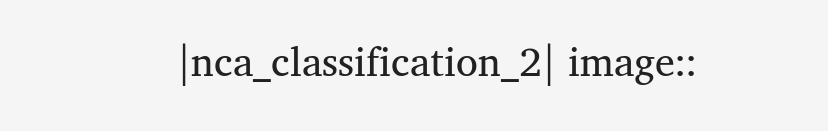|nca_classification_2| image::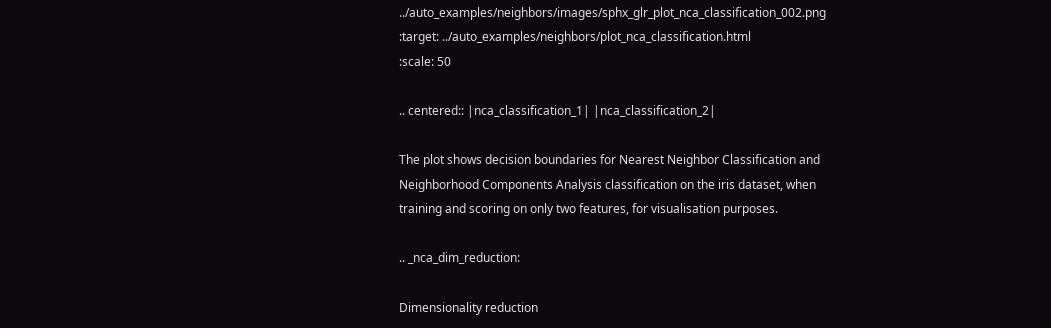../auto_examples/neighbors/images/sphx_glr_plot_nca_classification_002.png
:target: ../auto_examples/neighbors/plot_nca_classification.html
:scale: 50

.. centered:: |nca_classification_1| |nca_classification_2|

The plot shows decision boundaries for Nearest Neighbor Classification and
Neighborhood Components Analysis classification on the iris dataset, when
training and scoring on only two features, for visualisation purposes.

.. _nca_dim_reduction:

Dimensionality reduction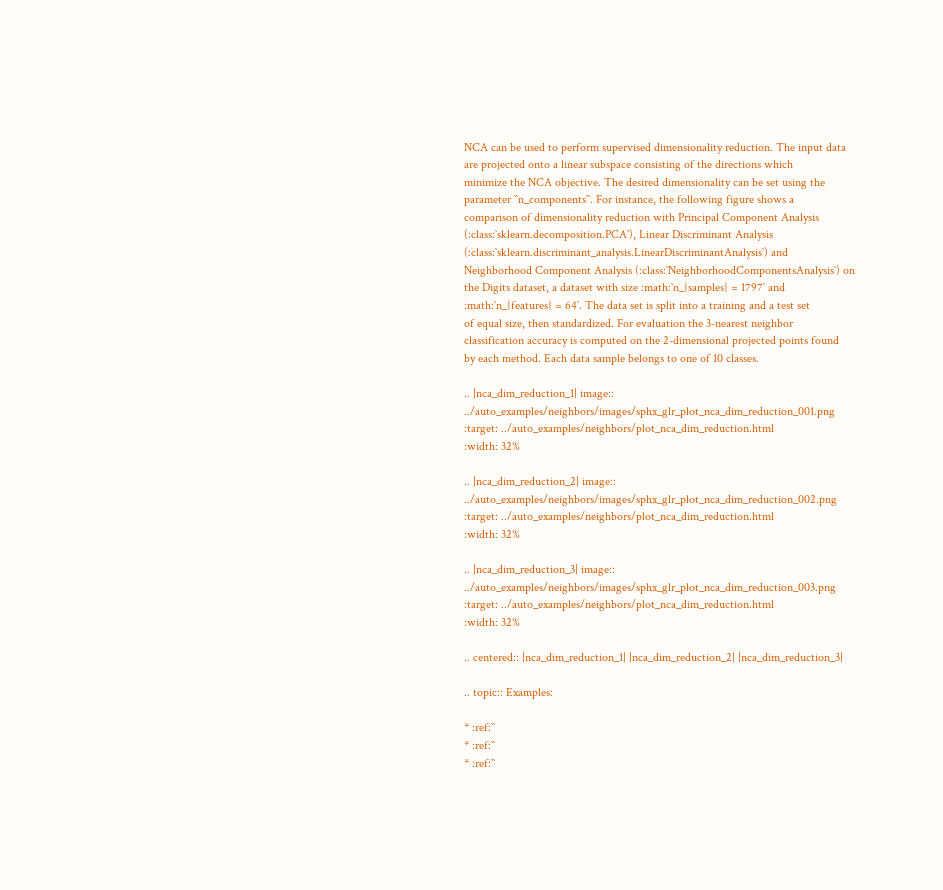NCA can be used to perform supervised dimensionality reduction. The input data
are projected onto a linear subspace consisting of the directions which
minimize the NCA objective. The desired dimensionality can be set using the
parameter ``n_components``. For instance, the following figure shows a
comparison of dimensionality reduction with Principal Component Analysis
(:class:`sklearn.decomposition.PCA`), Linear Discriminant Analysis
(:class:`sklearn.discriminant_analysis.LinearDiscriminantAnalysis`) and
Neighborhood Component Analysis (:class:`NeighborhoodComponentsAnalysis`) on
the Digits dataset, a dataset with size :math:`n_{samples} = 1797` and
:math:`n_{features} = 64`. The data set is split into a training and a test set
of equal size, then standardized. For evaluation the 3-nearest neighbor
classification accuracy is computed on the 2-dimensional projected points found
by each method. Each data sample belongs to one of 10 classes.

.. |nca_dim_reduction_1| image:: ../auto_examples/neighbors/images/sphx_glr_plot_nca_dim_reduction_001.png
:target: ../auto_examples/neighbors/plot_nca_dim_reduction.html
:width: 32%

.. |nca_dim_reduction_2| image:: ../auto_examples/neighbors/images/sphx_glr_plot_nca_dim_reduction_002.png
:target: ../auto_examples/neighbors/plot_nca_dim_reduction.html
:width: 32%

.. |nca_dim_reduction_3| image:: ../auto_examples/neighbors/images/sphx_glr_plot_nca_dim_reduction_003.png
:target: ../auto_examples/neighbors/plot_nca_dim_reduction.html
:width: 32%

.. centered:: |nca_dim_reduction_1| |nca_dim_reduction_2| |nca_dim_reduction_3|

.. topic:: Examples:

* :ref:``
* :ref:``
* :ref:``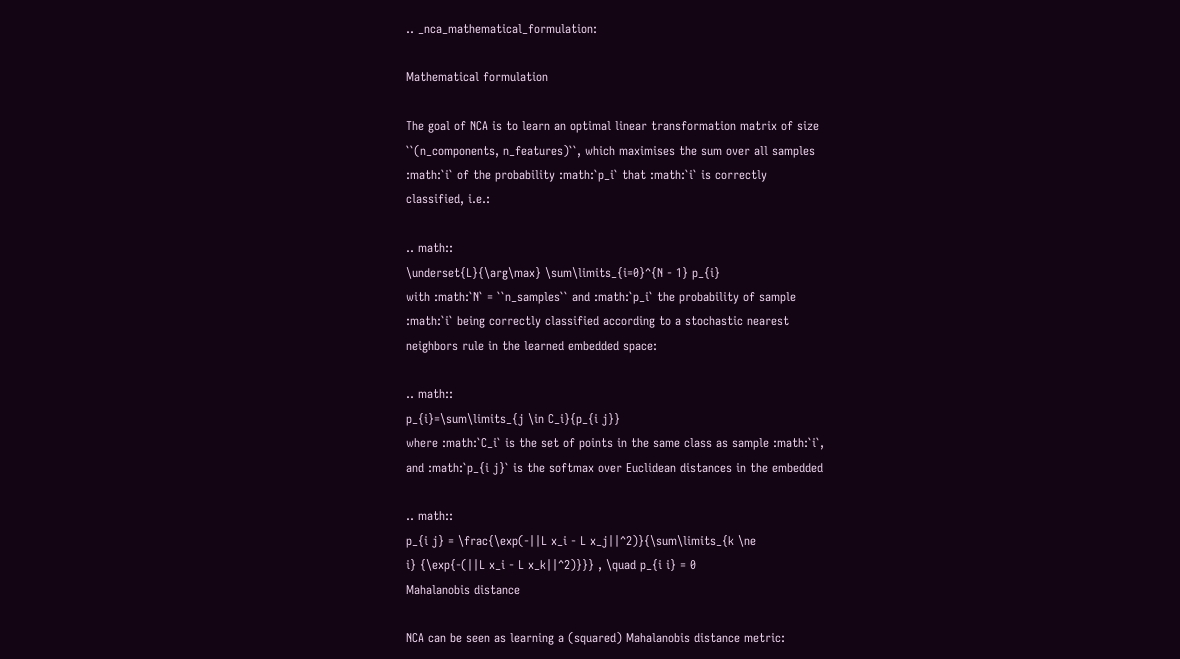.. _nca_mathematical_formulation:

Mathematical formulation

The goal of NCA is to learn an optimal linear transformation matrix of size
``(n_components, n_features)``, which maximises the sum over all samples
:math:`i` of the probability :math:`p_i` that :math:`i` is correctly
classified, i.e.:

.. math::
\underset{L}{\arg\max} \sum\limits_{i=0}^{N - 1} p_{i}
with :math:`N` = ``n_samples`` and :math:`p_i` the probability of sample
:math:`i` being correctly classified according to a stochastic nearest
neighbors rule in the learned embedded space:

.. math::
p_{i}=\sum\limits_{j \in C_i}{p_{i j}}
where :math:`C_i` is the set of points in the same class as sample :math:`i`,
and :math:`p_{i j}` is the softmax over Euclidean distances in the embedded

.. math::
p_{i j} = \frac{\exp(-||L x_i - L x_j||^2)}{\sum\limits_{k \ne
i} {\exp{-(||L x_i - L x_k||^2)}}} , \quad p_{i i} = 0
Mahalanobis distance

NCA can be seen as learning a (squared) Mahalanobis distance metric: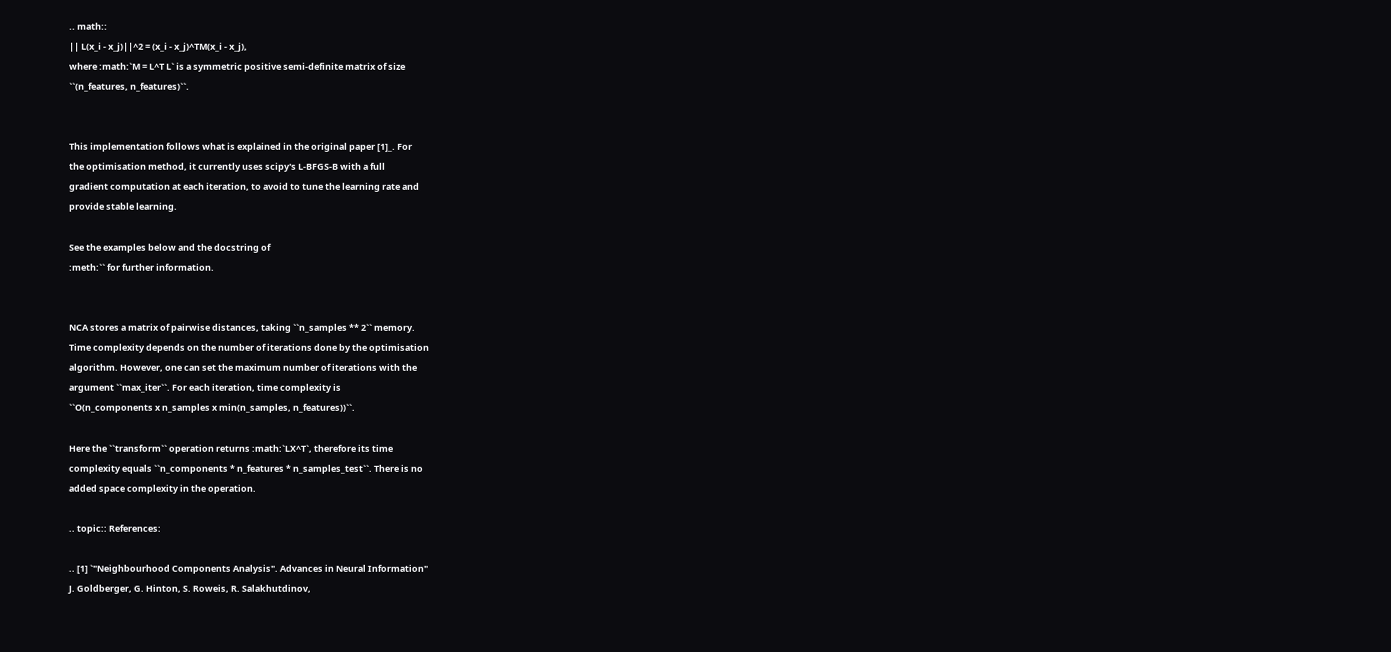.. math::
|| L(x_i - x_j)||^2 = (x_i - x_j)^TM(x_i - x_j),
where :math:`M = L^T L` is a symmetric positive semi-definite matrix of size
``(n_features, n_features)``.


This implementation follows what is explained in the original paper [1]_. For
the optimisation method, it currently uses scipy's L-BFGS-B with a full
gradient computation at each iteration, to avoid to tune the learning rate and
provide stable learning.

See the examples below and the docstring of
:meth:`` for further information.


NCA stores a matrix of pairwise distances, taking ``n_samples ** 2`` memory.
Time complexity depends on the number of iterations done by the optimisation
algorithm. However, one can set the maximum number of iterations with the
argument ``max_iter``. For each iteration, time complexity is
``O(n_components x n_samples x min(n_samples, n_features))``.

Here the ``transform`` operation returns :math:`LX^T`, therefore its time
complexity equals ``n_components * n_features * n_samples_test``. There is no
added space complexity in the operation.

.. topic:: References:

.. [1] `"Neighbourhood Components Analysis". Advances in Neural Information"
J. Goldberger, G. Hinton, S. Roweis, R. Salakhutdinov,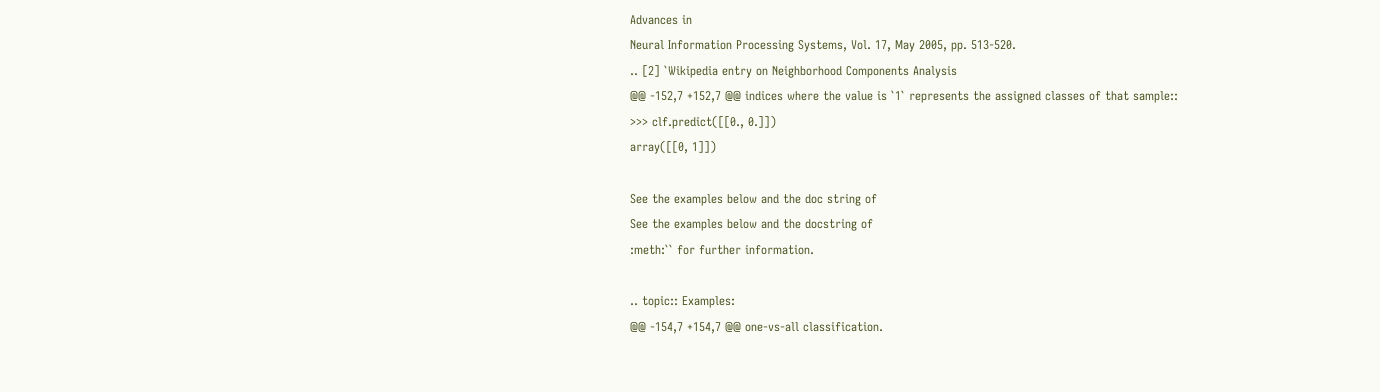Advances in
Neural Information Processing Systems, Vol. 17, May 2005, pp. 513-520.
.. [2] `Wikipedia entry on Neighborhood Components Analysis
@@ -152,7 +152,7 @@ indices where the value is `1` represents the assigned classes of that sample::
>>> clf.predict([[0., 0.]])
array([[0, 1]])

See the examples below and the doc string of
See the examples below and the docstring of
:meth:`` for further information.

.. topic:: Examples:
@@ -154,7 +154,7 @@ one-vs-all classification.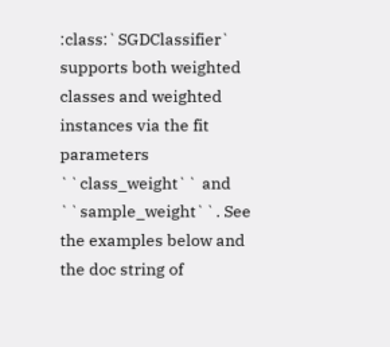:class:`SGDClassifier` supports both weighted classes and weighted
instances via the fit parameters ``class_weight`` and ``sample_weight``. See
the examples below and the doc string of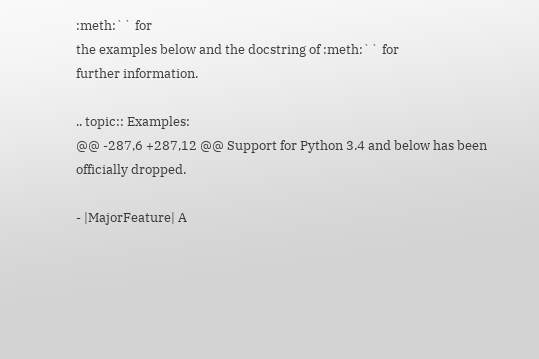:meth:`` for
the examples below and the docstring of :meth:`` for
further information.

.. topic:: Examples:
@@ -287,6 +287,12 @@ Support for Python 3.4 and below has been officially dropped.

- |MajorFeature| A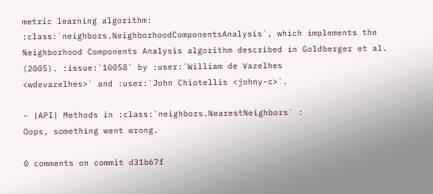metric learning algorithm:
:class:`neighbors.NeighborhoodComponentsAnalysis`, which implements the
Neighborhood Components Analysis algorithm described in Goldberger et al.
(2005). :issue:`10058` by :user:`William de Vazelhes
<wdevazelhes>` and :user:`John Chiotellis <johny-c>`.

- |API| Methods in :class:`neighbors.NearestNeighbors` :
Oops, something went wrong.

0 comments on commit d31b67f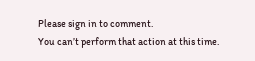Please sign in to comment.
You can’t perform that action at this time.